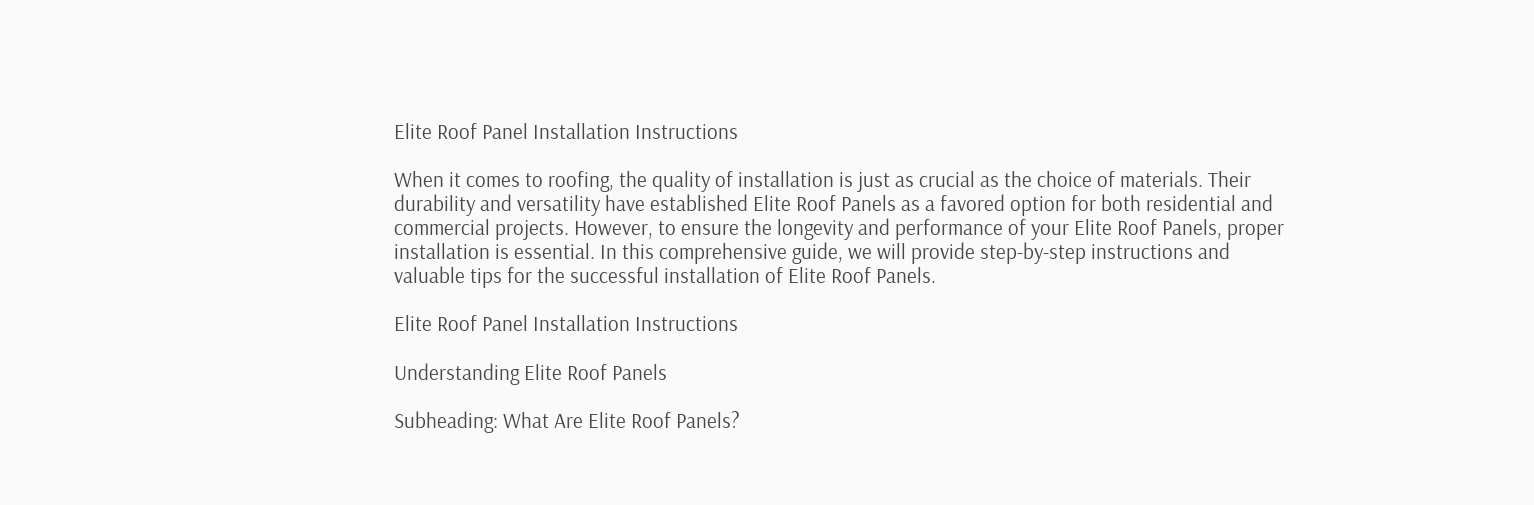Elite Roof Panel Installation Instructions

When it comes to roofing, the quality of installation is just as crucial as the choice of materials. Their durability and versatility have established Elite Roof Panels as a favored option for both residential and commercial projects. However, to ensure the longevity and performance of your Elite Roof Panels, proper installation is essential. In this comprehensive guide, we will provide step-by-step instructions and valuable tips for the successful installation of Elite Roof Panels.

Elite Roof Panel Installation Instructions

Understanding Elite Roof Panels

Subheading: What Are Elite Roof Panels?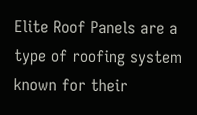Elite Roof Panels are a type of roofing system known for their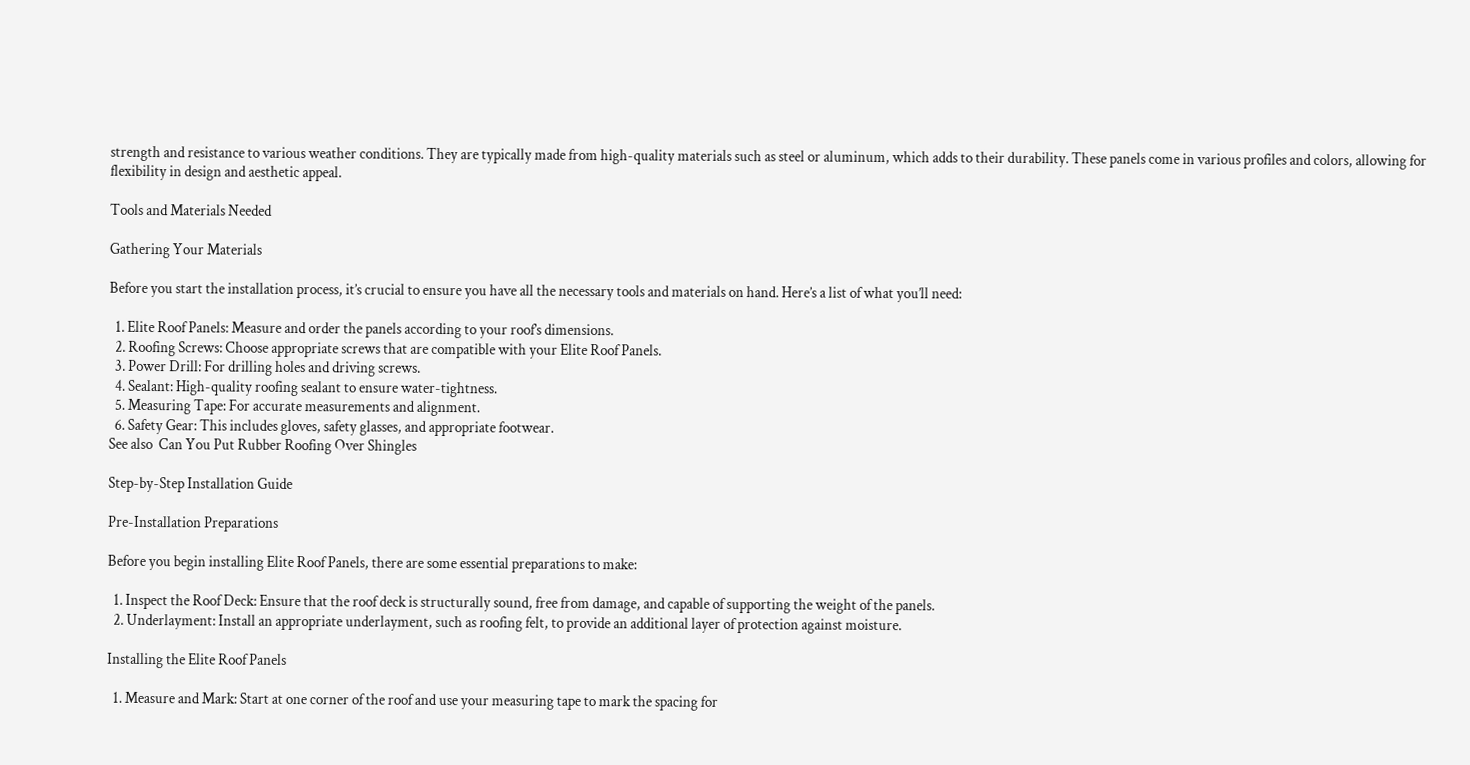strength and resistance to various weather conditions. They are typically made from high-quality materials such as steel or aluminum, which adds to their durability. These panels come in various profiles and colors, allowing for flexibility in design and aesthetic appeal.

Tools and Materials Needed

Gathering Your Materials

Before you start the installation process, it’s crucial to ensure you have all the necessary tools and materials on hand. Here’s a list of what you’ll need:

  1. Elite Roof Panels: Measure and order the panels according to your roof’s dimensions.
  2. Roofing Screws: Choose appropriate screws that are compatible with your Elite Roof Panels.
  3. Power Drill: For drilling holes and driving screws.
  4. Sealant: High-quality roofing sealant to ensure water-tightness.
  5. Measuring Tape: For accurate measurements and alignment.
  6. Safety Gear: This includes gloves, safety glasses, and appropriate footwear.
See also  Can You Put Rubber Roofing Over Shingles

Step-by-Step Installation Guide

Pre-Installation Preparations

Before you begin installing Elite Roof Panels, there are some essential preparations to make:

  1. Inspect the Roof Deck: Ensure that the roof deck is structurally sound, free from damage, and capable of supporting the weight of the panels.
  2. Underlayment: Install an appropriate underlayment, such as roofing felt, to provide an additional layer of protection against moisture.

Installing the Elite Roof Panels

  1. Measure and Mark: Start at one corner of the roof and use your measuring tape to mark the spacing for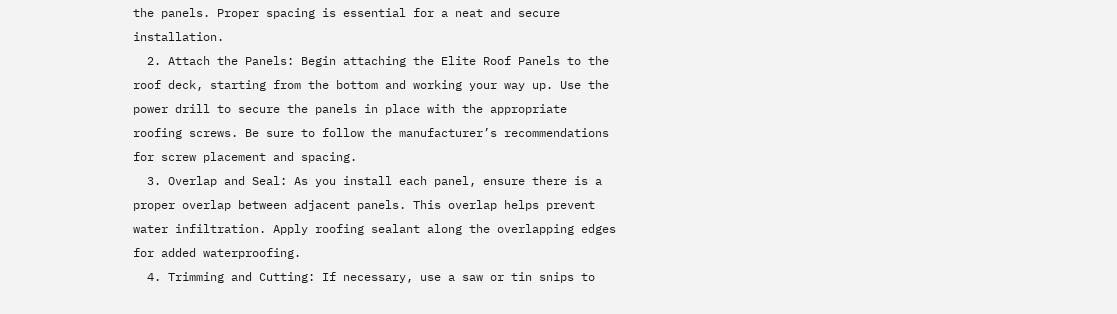the panels. Proper spacing is essential for a neat and secure installation.
  2. Attach the Panels: Begin attaching the Elite Roof Panels to the roof deck, starting from the bottom and working your way up. Use the power drill to secure the panels in place with the appropriate roofing screws. Be sure to follow the manufacturer’s recommendations for screw placement and spacing.
  3. Overlap and Seal: As you install each panel, ensure there is a proper overlap between adjacent panels. This overlap helps prevent water infiltration. Apply roofing sealant along the overlapping edges for added waterproofing.
  4. Trimming and Cutting: If necessary, use a saw or tin snips to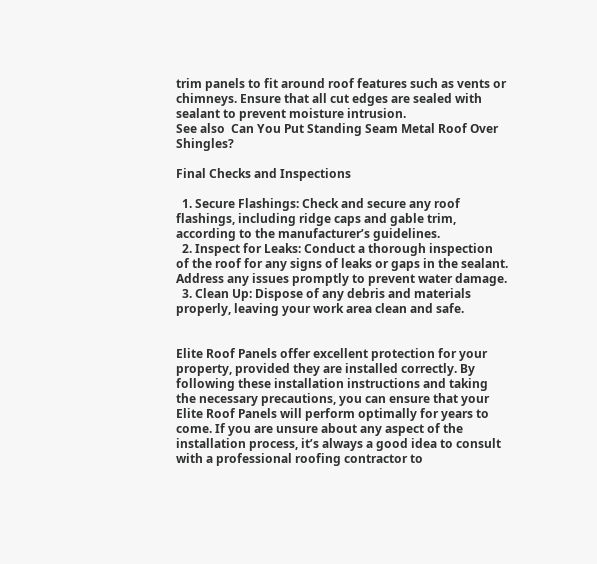trim panels to fit around roof features such as vents or chimneys. Ensure that all cut edges are sealed with sealant to prevent moisture intrusion.
See also  Can You Put Standing Seam Metal Roof Over Shingles?

Final Checks and Inspections

  1. Secure Flashings: Check and secure any roof flashings, including ridge caps and gable trim, according to the manufacturer’s guidelines.
  2. Inspect for Leaks: Conduct a thorough inspection of the roof for any signs of leaks or gaps in the sealant. Address any issues promptly to prevent water damage.
  3. Clean Up: Dispose of any debris and materials properly, leaving your work area clean and safe.


Elite Roof Panels offer excellent protection for your property, provided they are installed correctly. By following these installation instructions and taking the necessary precautions, you can ensure that your Elite Roof Panels will perform optimally for years to come. If you are unsure about any aspect of the installation process, it’s always a good idea to consult with a professional roofing contractor to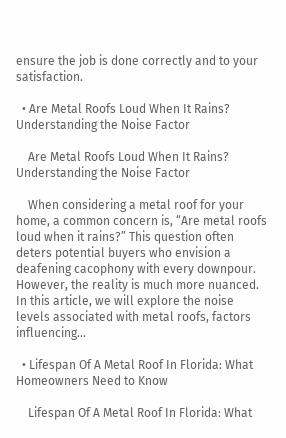ensure the job is done correctly and to your satisfaction.

  • Are Metal Roofs Loud When It Rains? Understanding the Noise Factor

    Are Metal Roofs Loud When It Rains? Understanding the Noise Factor

    When considering a metal roof for your home, a common concern is, “Are metal roofs loud when it rains?” This question often deters potential buyers who envision a deafening cacophony with every downpour. However, the reality is much more nuanced. In this article, we will explore the noise levels associated with metal roofs, factors influencing…

  • Lifespan Of A Metal Roof In Florida: What Homeowners Need to Know

    Lifespan Of A Metal Roof In Florida: What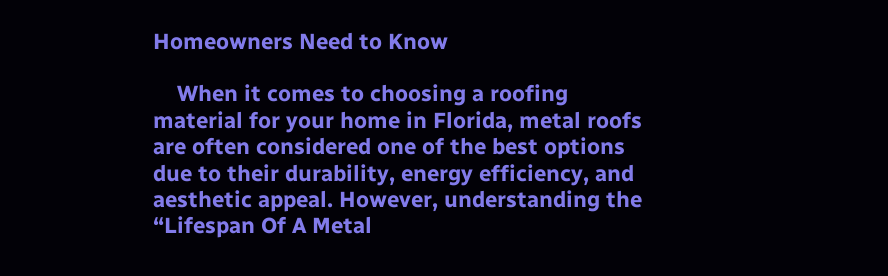Homeowners Need to Know

    When it comes to choosing a roofing material for your home in Florida, metal roofs are often considered one of the best options due to their durability, energy efficiency, and aesthetic appeal. However, understanding the “Lifespan Of A Metal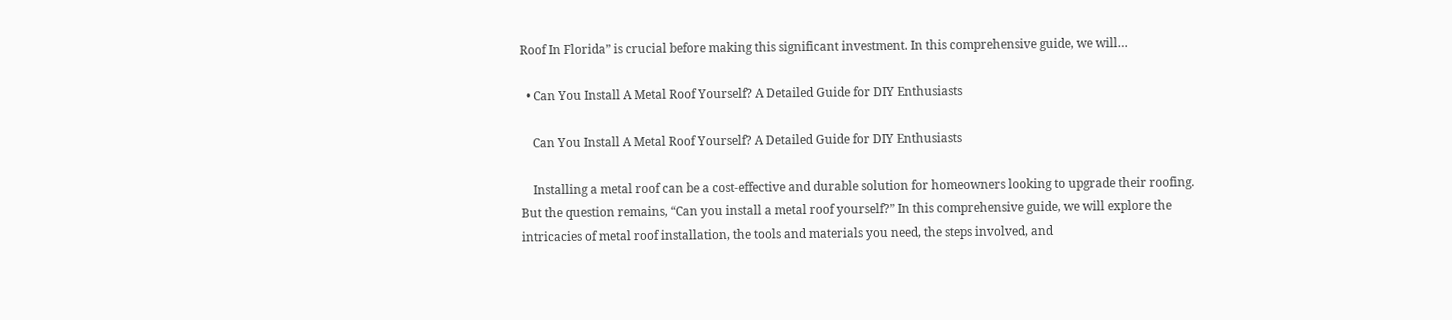Roof In Florida” is crucial before making this significant investment. In this comprehensive guide, we will…

  • Can You Install A Metal Roof Yourself? A Detailed Guide for DIY Enthusiasts

    Can You Install A Metal Roof Yourself? A Detailed Guide for DIY Enthusiasts

    Installing a metal roof can be a cost-effective and durable solution for homeowners looking to upgrade their roofing. But the question remains, “Can you install a metal roof yourself?” In this comprehensive guide, we will explore the intricacies of metal roof installation, the tools and materials you need, the steps involved, and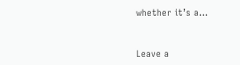whether it’s a…


Leave a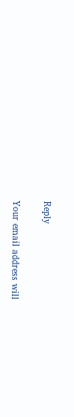Reply

Your email address will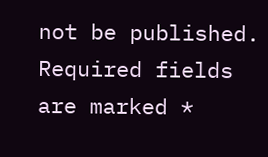not be published. Required fields are marked *